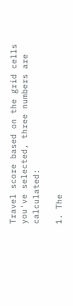Travel score based on the grid cells you've selected, three numbers are calculated:

1. The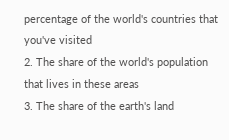percentage of the world's countries that you've visited
2. The share of the world's population that lives in these areas
3. The share of the earth's land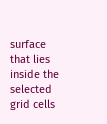surface that lies inside the selected grid cells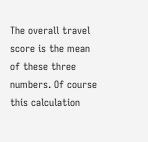The overall travel score is the mean of these three numbers. Of course this calculation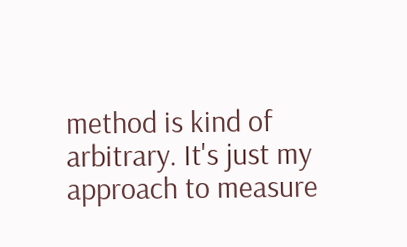method is kind of arbitrary. It's just my approach to measure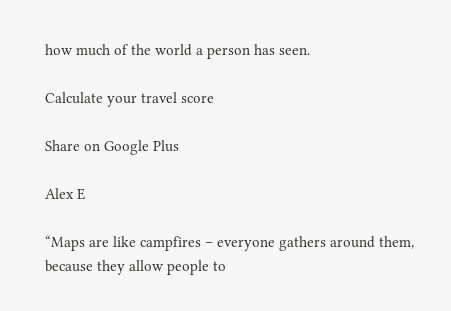how much of the world a person has seen.

Calculate your travel score

Share on Google Plus

Alex E

“Maps are like campfires – everyone gathers around them, because they allow people to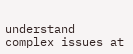understand complex issues at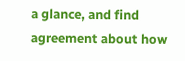a glance, and find agreement about how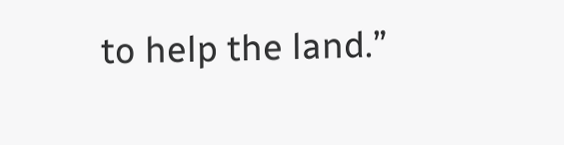to help the land.”